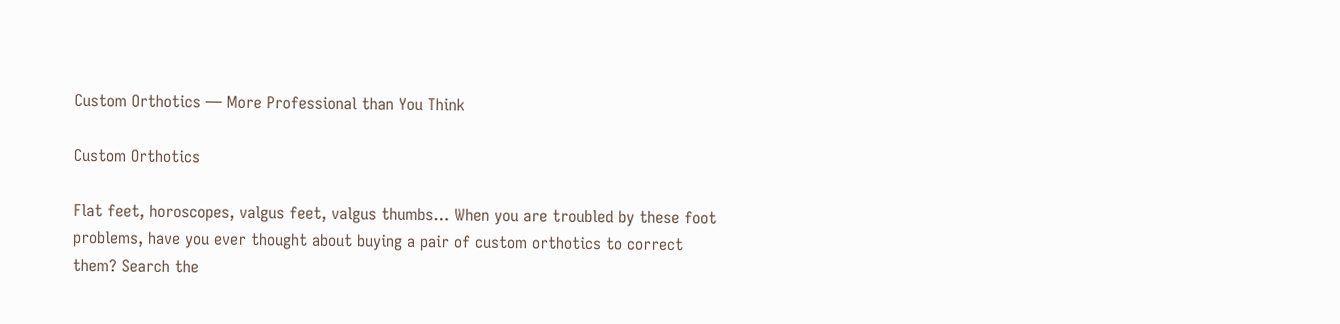Custom Orthotics — More Professional than You Think

Custom Orthotics

Flat feet, horoscopes, valgus feet, valgus thumbs… When you are troubled by these foot problems, have you ever thought about buying a pair of custom orthotics to correct them? Search the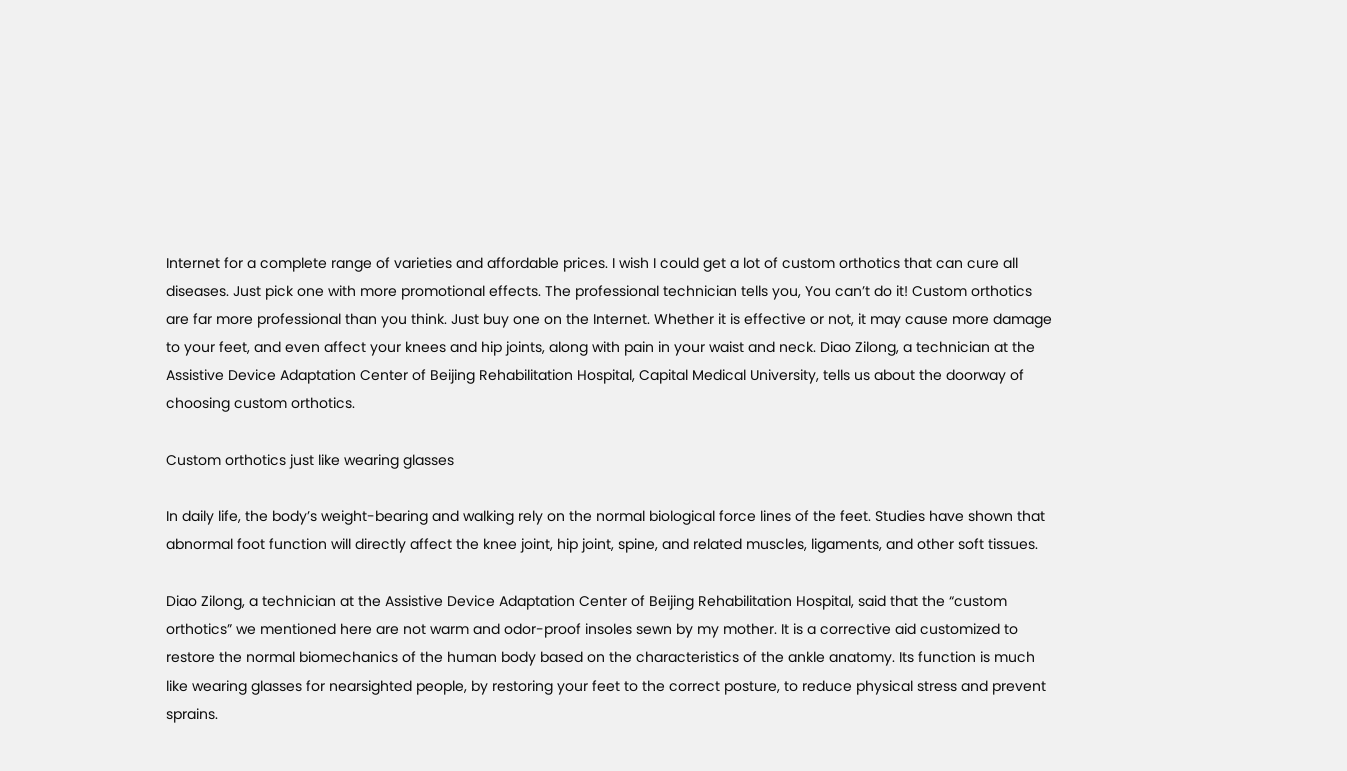Internet for a complete range of varieties and affordable prices. I wish I could get a lot of custom orthotics that can cure all diseases. Just pick one with more promotional effects. The professional technician tells you, You can’t do it! Custom orthotics are far more professional than you think. Just buy one on the Internet. Whether it is effective or not, it may cause more damage to your feet, and even affect your knees and hip joints, along with pain in your waist and neck. Diao Zilong, a technician at the Assistive Device Adaptation Center of Beijing Rehabilitation Hospital, Capital Medical University, tells us about the doorway of choosing custom orthotics.

Custom orthotics just like wearing glasses

In daily life, the body’s weight-bearing and walking rely on the normal biological force lines of the feet. Studies have shown that abnormal foot function will directly affect the knee joint, hip joint, spine, and related muscles, ligaments, and other soft tissues.

Diao Zilong, a technician at the Assistive Device Adaptation Center of Beijing Rehabilitation Hospital, said that the “custom orthotics” we mentioned here are not warm and odor-proof insoles sewn by my mother. It is a corrective aid customized to restore the normal biomechanics of the human body based on the characteristics of the ankle anatomy. Its function is much like wearing glasses for nearsighted people, by restoring your feet to the correct posture, to reduce physical stress and prevent sprains.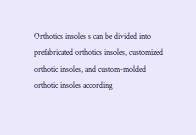Orthotics insoles s can be divided into prefabricated orthotics insoles, customized orthotic insoles, and custom-molded orthotic insoles according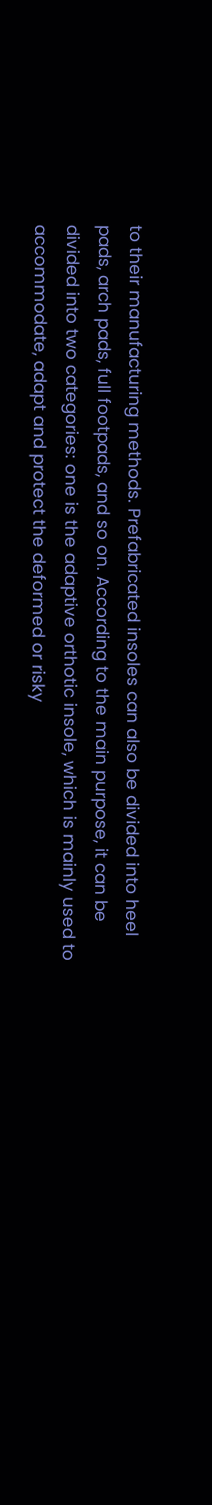to their manufacturing methods. Prefabricated insoles can also be divided into heel pads, arch pads, full footpads, and so on. According to the main purpose, it can be divided into two categories: one is the adaptive orthotic insole, which is mainly used to accommodate, adapt and protect the deformed or risky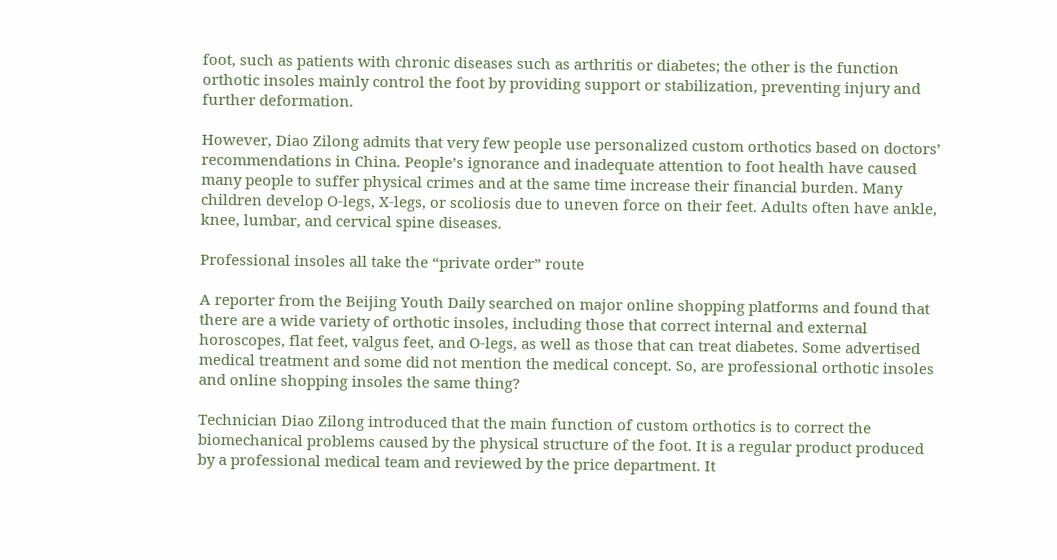foot, such as patients with chronic diseases such as arthritis or diabetes; the other is the function orthotic insoles mainly control the foot by providing support or stabilization, preventing injury and further deformation.

However, Diao Zilong admits that very few people use personalized custom orthotics based on doctors’ recommendations in China. People’s ignorance and inadequate attention to foot health have caused many people to suffer physical crimes and at the same time increase their financial burden. Many children develop O-legs, X-legs, or scoliosis due to uneven force on their feet. Adults often have ankle, knee, lumbar, and cervical spine diseases.

Professional insoles all take the “private order” route

A reporter from the Beijing Youth Daily searched on major online shopping platforms and found that there are a wide variety of orthotic insoles, including those that correct internal and external horoscopes, flat feet, valgus feet, and O-legs, as well as those that can treat diabetes. Some advertised medical treatment and some did not mention the medical concept. So, are professional orthotic insoles and online shopping insoles the same thing?

Technician Diao Zilong introduced that the main function of custom orthotics is to correct the biomechanical problems caused by the physical structure of the foot. It is a regular product produced by a professional medical team and reviewed by the price department. It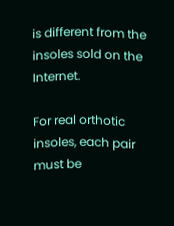is different from the insoles sold on the Internet.

For real orthotic insoles, each pair must be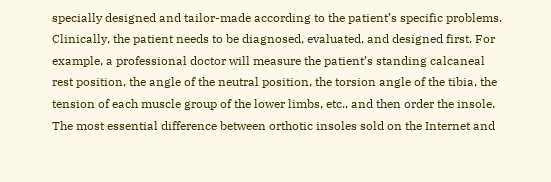specially designed and tailor-made according to the patient’s specific problems. Clinically, the patient needs to be diagnosed, evaluated, and designed first. For example, a professional doctor will measure the patient’s standing calcaneal rest position, the angle of the neutral position, the torsion angle of the tibia, the tension of each muscle group of the lower limbs, etc., and then order the insole. The most essential difference between orthotic insoles sold on the Internet and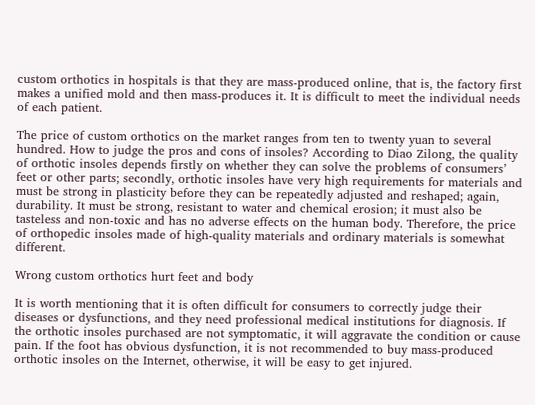custom orthotics in hospitals is that they are mass-produced online, that is, the factory first makes a unified mold and then mass-produces it. It is difficult to meet the individual needs of each patient.

The price of custom orthotics on the market ranges from ten to twenty yuan to several hundred. How to judge the pros and cons of insoles? According to Diao Zilong, the quality of orthotic insoles depends firstly on whether they can solve the problems of consumers’ feet or other parts; secondly, orthotic insoles have very high requirements for materials and must be strong in plasticity before they can be repeatedly adjusted and reshaped; again, durability. It must be strong, resistant to water and chemical erosion; it must also be tasteless and non-toxic and has no adverse effects on the human body. Therefore, the price of orthopedic insoles made of high-quality materials and ordinary materials is somewhat different.

Wrong custom orthotics hurt feet and body

It is worth mentioning that it is often difficult for consumers to correctly judge their diseases or dysfunctions, and they need professional medical institutions for diagnosis. If the orthotic insoles purchased are not symptomatic, it will aggravate the condition or cause pain. If the foot has obvious dysfunction, it is not recommended to buy mass-produced orthotic insoles on the Internet, otherwise, it will be easy to get injured.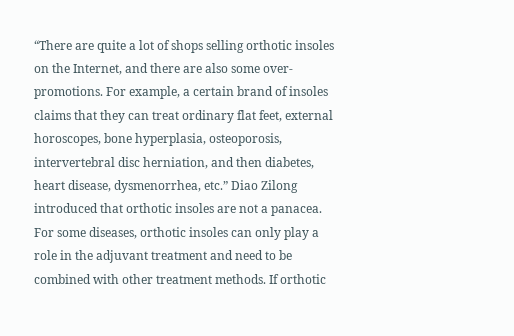“There are quite a lot of shops selling orthotic insoles on the Internet, and there are also some over-promotions. For example, a certain brand of insoles claims that they can treat ordinary flat feet, external horoscopes, bone hyperplasia, osteoporosis, intervertebral disc herniation, and then diabetes, heart disease, dysmenorrhea, etc.” Diao Zilong introduced that orthotic insoles are not a panacea. For some diseases, orthotic insoles can only play a role in the adjuvant treatment and need to be combined with other treatment methods. If orthotic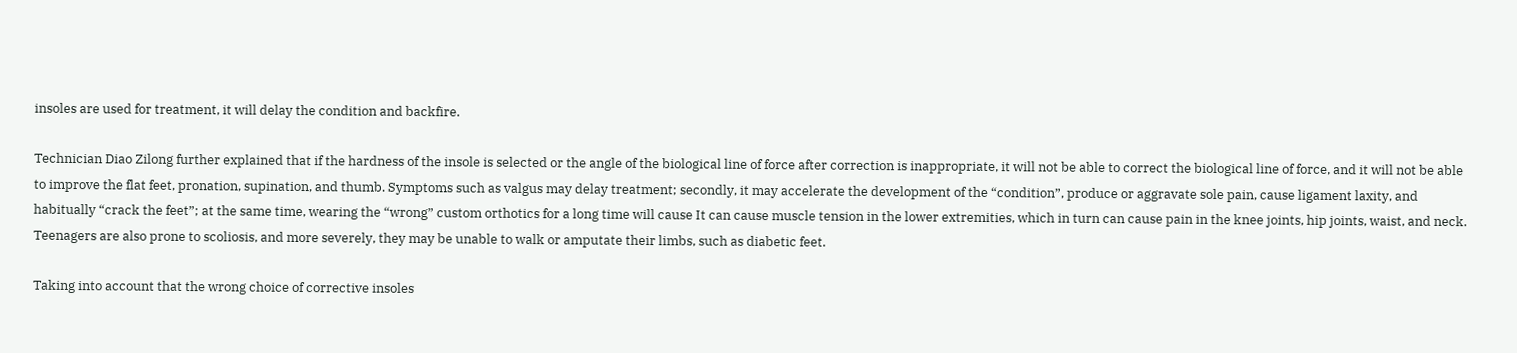insoles are used for treatment, it will delay the condition and backfire.

Technician Diao Zilong further explained that if the hardness of the insole is selected or the angle of the biological line of force after correction is inappropriate, it will not be able to correct the biological line of force, and it will not be able to improve the flat feet, pronation, supination, and thumb. Symptoms such as valgus may delay treatment; secondly, it may accelerate the development of the “condition”, produce or aggravate sole pain, cause ligament laxity, and habitually “crack the feet”; at the same time, wearing the “wrong” custom orthotics for a long time will cause It can cause muscle tension in the lower extremities, which in turn can cause pain in the knee joints, hip joints, waist, and neck. Teenagers are also prone to scoliosis, and more severely, they may be unable to walk or amputate their limbs, such as diabetic feet.

Taking into account that the wrong choice of corrective insoles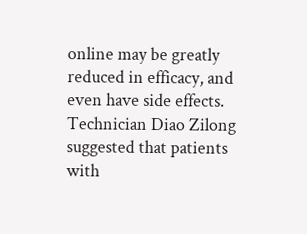online may be greatly reduced in efficacy, and even have side effects. Technician Diao Zilong suggested that patients with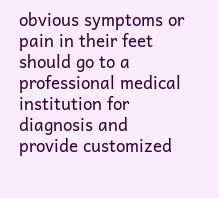obvious symptoms or pain in their feet should go to a professional medical institution for diagnosis and provide customized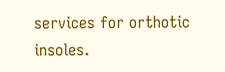services for orthotic insoles.